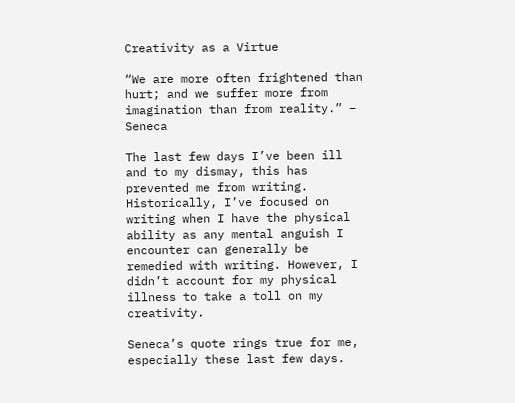Creativity as a Virtue

“We are more often frightened than hurt; and we suffer more from imagination than from reality.” – Seneca

The last few days I’ve been ill and to my dismay, this has prevented me from writing. Historically, I’ve focused on writing when I have the physical ability as any mental anguish I encounter can generally be remedied with writing. However, I didn’t account for my physical illness to take a toll on my creativity.

Seneca’s quote rings true for me, especially these last few days.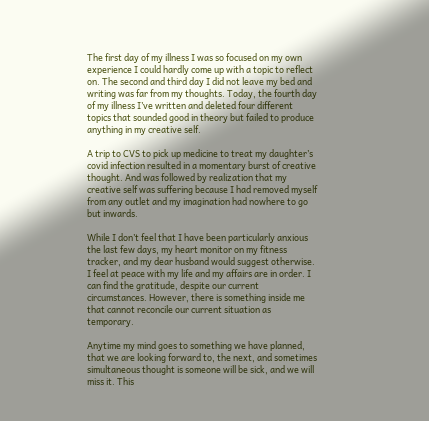The first day of my illness I was so focused on my own experience I could hardly come up with a topic to reflect on. The second and third day I did not leave my bed and writing was far from my thoughts. Today, the fourth day of my illness I’ve written and deleted four different topics that sounded good in theory but failed to produce anything in my creative self.

A trip to CVS to pick up medicine to treat my daughter’s covid infection resulted in a momentary burst of creative thought. And was followed by realization that my creative self was suffering because I had removed myself from any outlet and my imagination had nowhere to go but inwards.

While I don’t feel that I have been particularly anxious the last few days, my heart monitor on my fitness tracker, and my dear husband would suggest otherwise. I feel at peace with my life and my affairs are in order. I can find the gratitude, despite our current circumstances. However, there is something inside me that cannot reconcile our current situation as temporary.

Anytime my mind goes to something we have planned, that we are looking forward to, the next, and sometimes simultaneous thought is someone will be sick, and we will miss it. This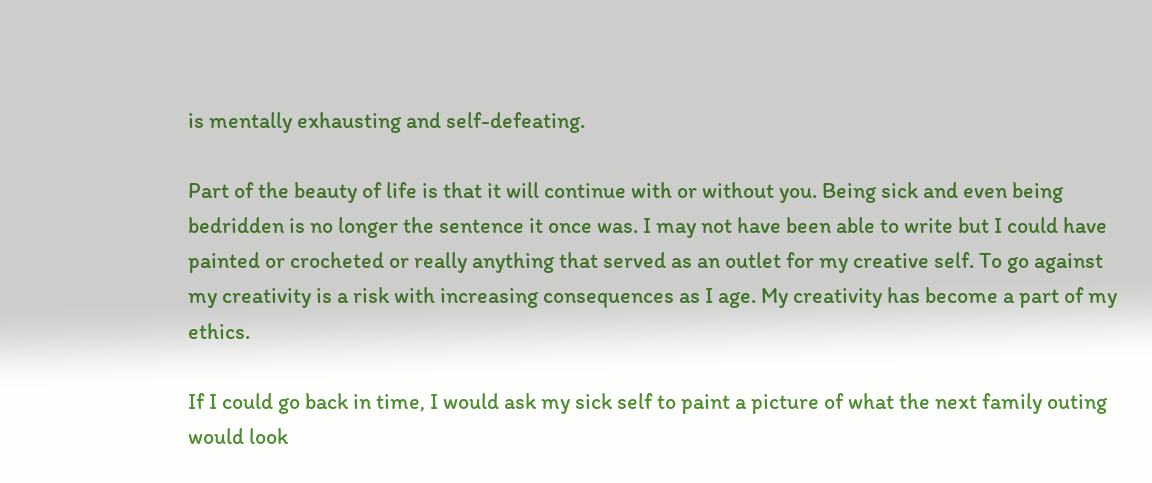is mentally exhausting and self-defeating.

Part of the beauty of life is that it will continue with or without you. Being sick and even being bedridden is no longer the sentence it once was. I may not have been able to write but I could have painted or crocheted or really anything that served as an outlet for my creative self. To go against my creativity is a risk with increasing consequences as I age. My creativity has become a part of my ethics.

If I could go back in time, I would ask my sick self to paint a picture of what the next family outing would look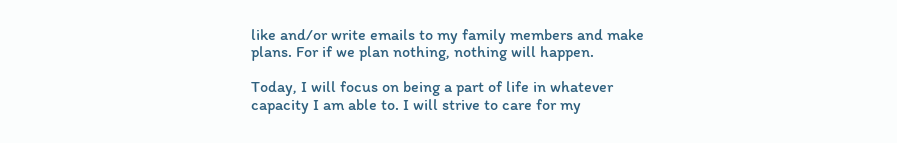like and/or write emails to my family members and make plans. For if we plan nothing, nothing will happen.

Today, I will focus on being a part of life in whatever capacity I am able to. I will strive to care for my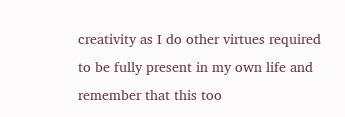creativity as I do other virtues required to be fully present in my own life and remember that this too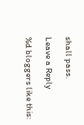shall pass.

Leave a Reply

%d bloggers like this: